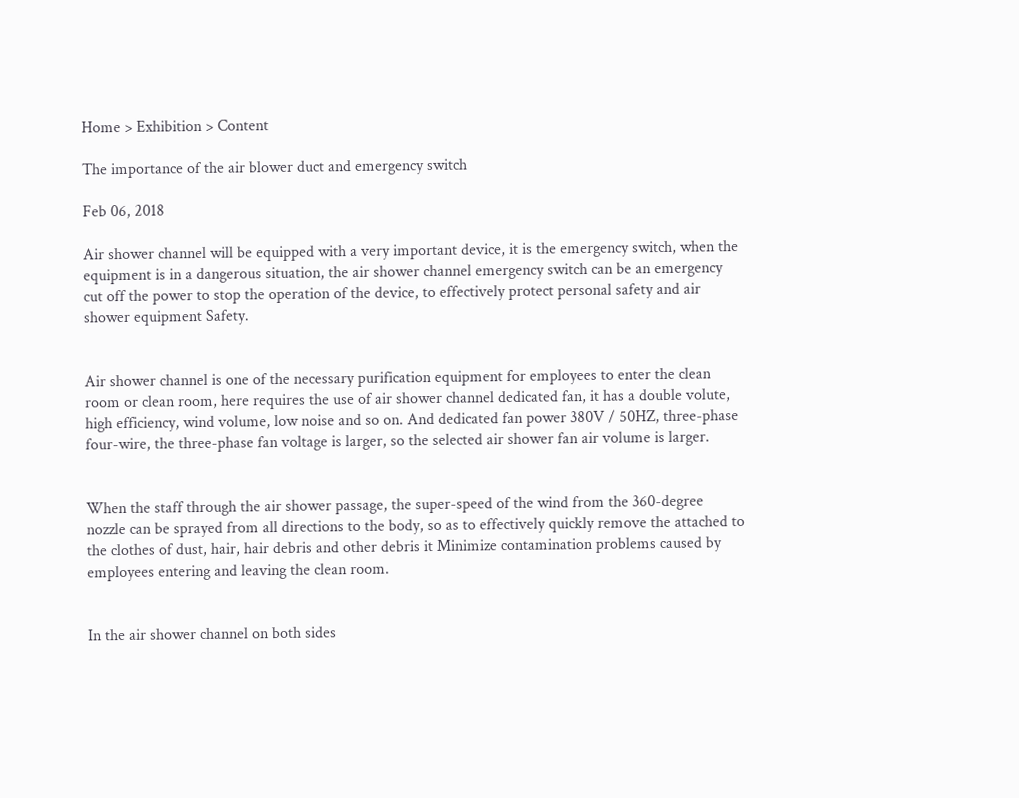Home > Exhibition > Content

The importance of the air blower duct and emergency switch

Feb 06, 2018

Air shower channel will be equipped with a very important device, it is the emergency switch, when the equipment is in a dangerous situation, the air shower channel emergency switch can be an emergency cut off the power to stop the operation of the device, to effectively protect personal safety and air shower equipment Safety.


Air shower channel is one of the necessary purification equipment for employees to enter the clean room or clean room, here requires the use of air shower channel dedicated fan, it has a double volute, high efficiency, wind volume, low noise and so on. And dedicated fan power 380V / 50HZ, three-phase four-wire, the three-phase fan voltage is larger, so the selected air shower fan air volume is larger.


When the staff through the air shower passage, the super-speed of the wind from the 360-degree nozzle can be sprayed from all directions to the body, so as to effectively quickly remove the attached to the clothes of dust, hair, hair debris and other debris it Minimize contamination problems caused by employees entering and leaving the clean room.


In the air shower channel on both sides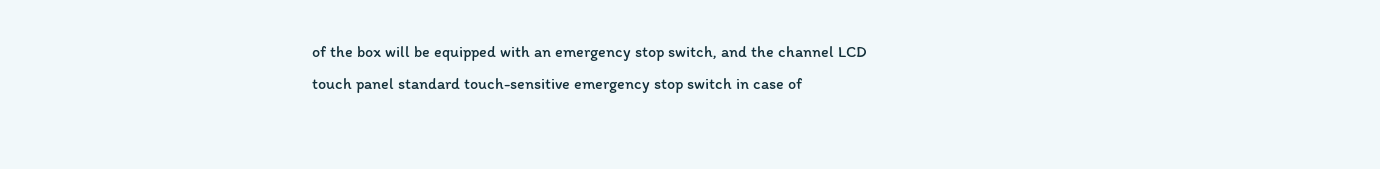of the box will be equipped with an emergency stop switch, and the channel LCD touch panel standard touch-sensitive emergency stop switch in case of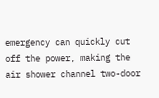emergency can quickly cut off the power, making the air shower channel two-door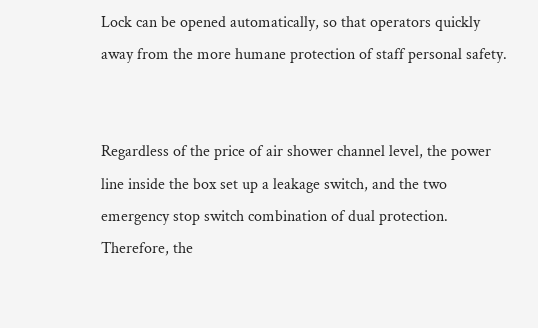Lock can be opened automatically, so that operators quickly away from the more humane protection of staff personal safety.


Regardless of the price of air shower channel level, the power line inside the box set up a leakage switch, and the two emergency stop switch combination of dual protection. Therefore, the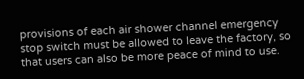provisions of each air shower channel emergency stop switch must be allowed to leave the factory, so that users can also be more peace of mind to use.